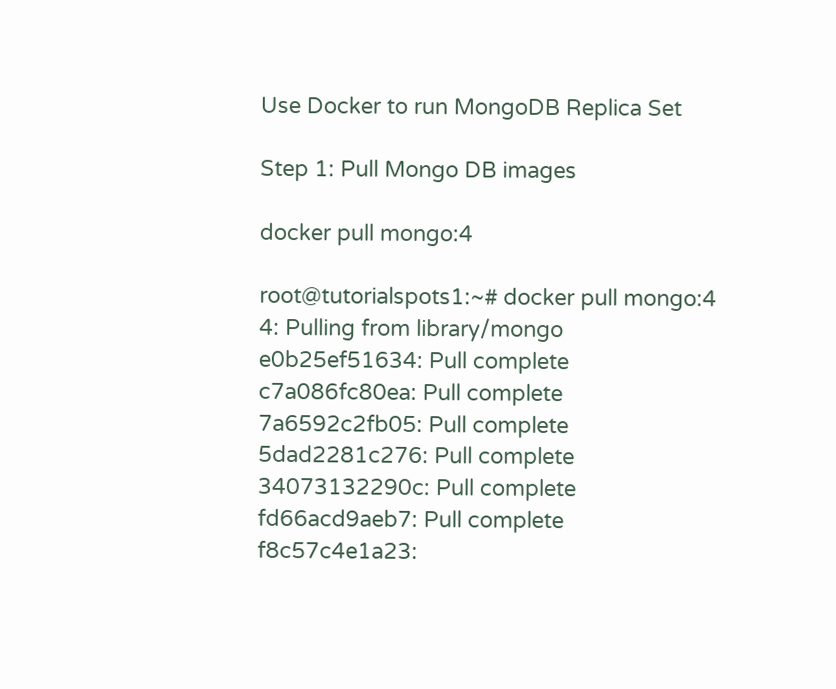Use Docker to run MongoDB Replica Set

Step 1: Pull Mongo DB images

docker pull mongo:4

root@tutorialspots1:~# docker pull mongo:4
4: Pulling from library/mongo
e0b25ef51634: Pull complete
c7a086fc80ea: Pull complete
7a6592c2fb05: Pull complete
5dad2281c276: Pull complete
34073132290c: Pull complete
fd66acd9aeb7: Pull complete
f8c57c4e1a23: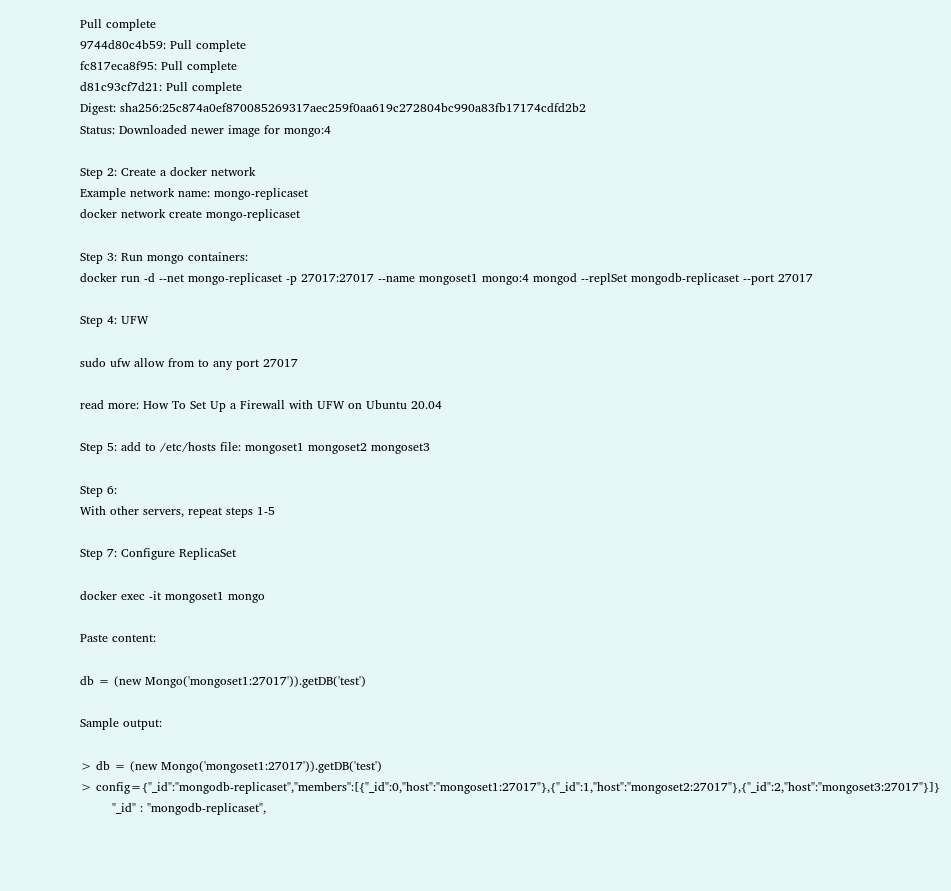Pull complete
9744d80c4b59: Pull complete
fc817eca8f95: Pull complete
d81c93cf7d21: Pull complete
Digest: sha256:25c874a0ef870085269317aec259f0aa619c272804bc990a83fb17174cdfd2b2
Status: Downloaded newer image for mongo:4

Step 2: Create a docker network
Example network name: mongo-replicaset
docker network create mongo-replicaset

Step 3: Run mongo containers:
docker run -d --net mongo-replicaset -p 27017:27017 --name mongoset1 mongo:4 mongod --replSet mongodb-replicaset --port 27017

Step 4: UFW

sudo ufw allow from to any port 27017

read more: How To Set Up a Firewall with UFW on Ubuntu 20.04

Step 5: add to /etc/hosts file: mongoset1 mongoset2 mongoset3

Step 6:
With other servers, repeat steps 1-5

Step 7: Configure ReplicaSet

docker exec -it mongoset1 mongo

Paste content:

db = (new Mongo('mongoset1:27017')).getDB('test')

Sample output:

> db = (new Mongo('mongoset1:27017')).getDB('test')
> config={"_id":"mongodb-replicaset","members":[{"_id":0,"host":"mongoset1:27017"},{"_id":1,"host":"mongoset2:27017"},{"_id":2,"host":"mongoset3:27017"}]}
        "_id" : "mongodb-replicaset",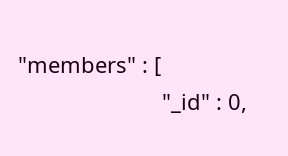"members" : [
                        "_id" : 0,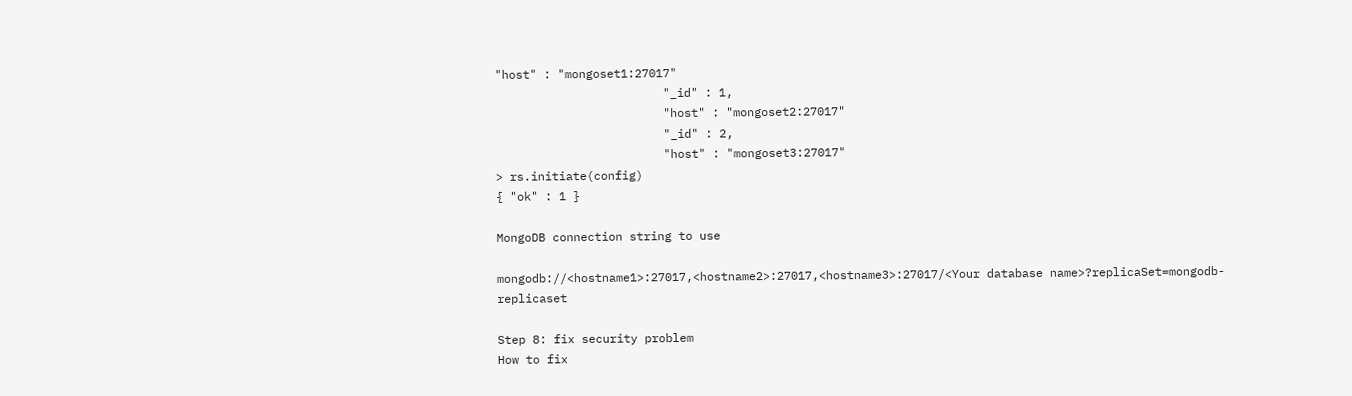"host" : "mongoset1:27017"
                        "_id" : 1,
                        "host" : "mongoset2:27017"
                        "_id" : 2,
                        "host" : "mongoset3:27017"
> rs.initiate(config)
{ "ok" : 1 }

MongoDB connection string to use

mongodb://<hostname1>:27017,<hostname2>:27017,<hostname3>:27017/<Your database name>?replicaSet=mongodb-replicaset

Step 8: fix security problem
How to fix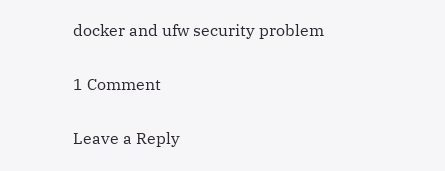docker and ufw security problem

1 Comment

Leave a Reply